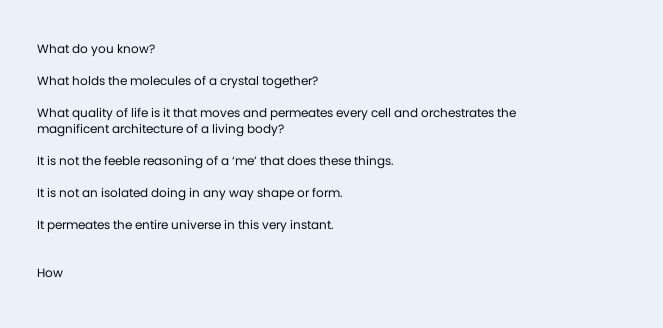What do you know?

What holds the molecules of a crystal together?

What quality of life is it that moves and permeates every cell and orchestrates the magnificent architecture of a living body?

It is not the feeble reasoning of a ‘me’ that does these things.

It is not an isolated doing in any way shape or form.

It permeates the entire universe in this very instant.


How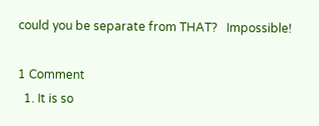could you be separate from THAT?   Impossible!

1 Comment
  1. It is so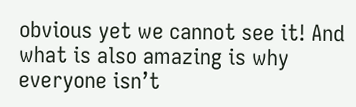obvious yet we cannot see it! And what is also amazing is why everyone isn’t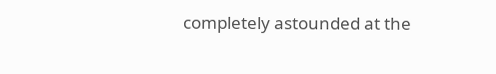completely astounded at the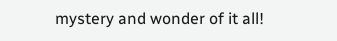mystery and wonder of it all!